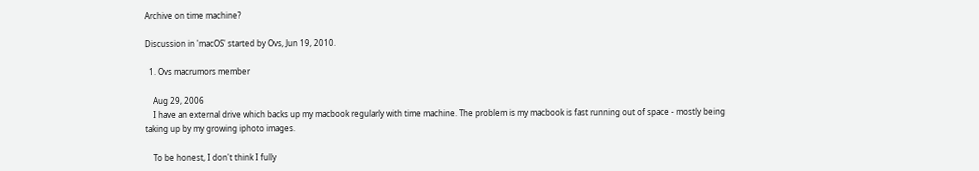Archive on time machine?

Discussion in 'macOS' started by Ovs, Jun 19, 2010.

  1. Ovs macrumors member

    Aug 29, 2006
    I have an external drive which backs up my macbook regularly with time machine. The problem is my macbook is fast running out of space - mostly being taking up by my growing iphoto images.

    To be honest, I don't think I fully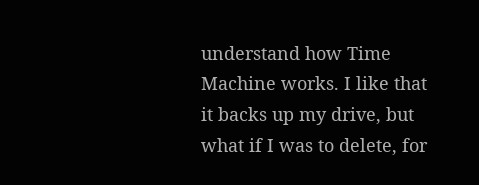understand how Time Machine works. I like that it backs up my drive, but what if I was to delete, for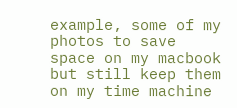example, some of my photos to save space on my macbook but still keep them on my time machine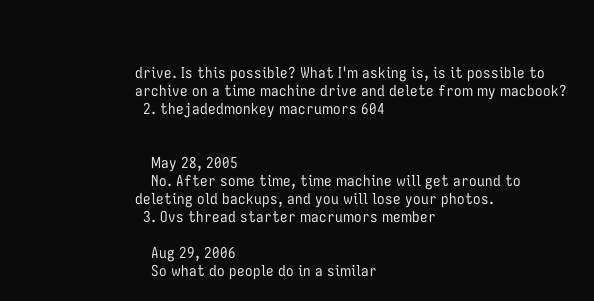drive. Is this possible? What I'm asking is, is it possible to archive on a time machine drive and delete from my macbook?
  2. thejadedmonkey macrumors 604


    May 28, 2005
    No. After some time, time machine will get around to deleting old backups, and you will lose your photos.
  3. Ovs thread starter macrumors member

    Aug 29, 2006
    So what do people do in a similar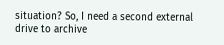situation? So, I need a second external drive to archive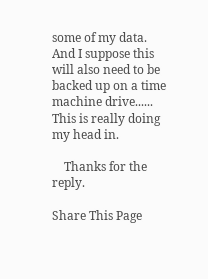some of my data. And I suppose this will also need to be backed up on a time machine drive...... This is really doing my head in.

    Thanks for the reply.

Share This Page